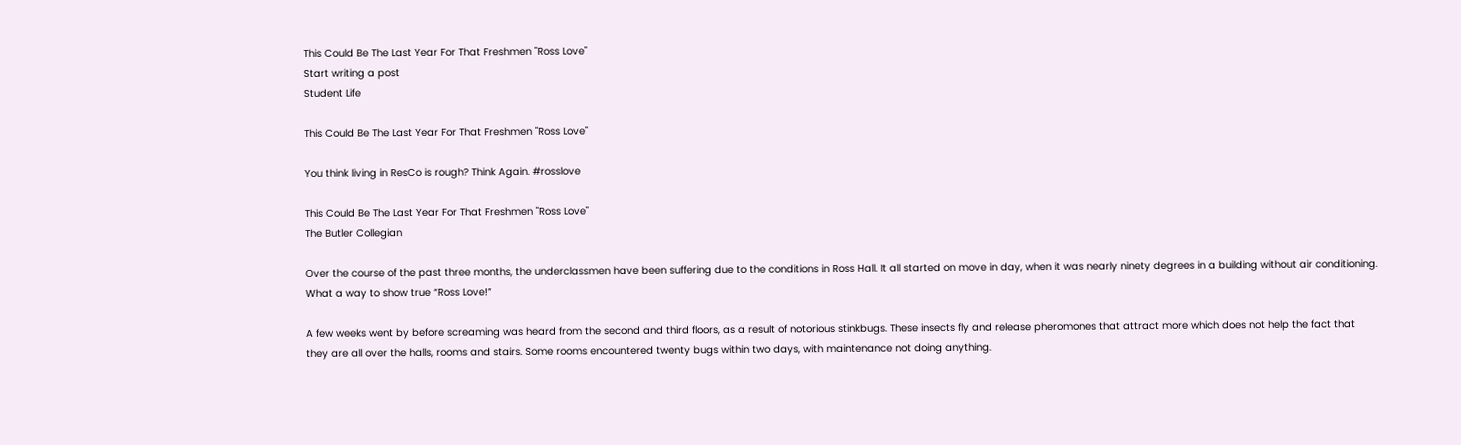This Could Be The Last Year For That Freshmen "Ross Love"
Start writing a post
Student Life

This Could Be The Last Year For That Freshmen "Ross Love"

You think living in ResCo is rough? Think Again. #rosslove

This Could Be The Last Year For That Freshmen "Ross Love"
The Butler Collegian

Over the course of the past three months, the underclassmen have been suffering due to the conditions in Ross Hall. It all started on move in day, when it was nearly ninety degrees in a building without air conditioning. What a way to show true “Ross Love!”

A few weeks went by before screaming was heard from the second and third floors, as a result of notorious stinkbugs. These insects fly and release pheromones that attract more which does not help the fact that they are all over the halls, rooms and stairs. Some rooms encountered twenty bugs within two days, with maintenance not doing anything.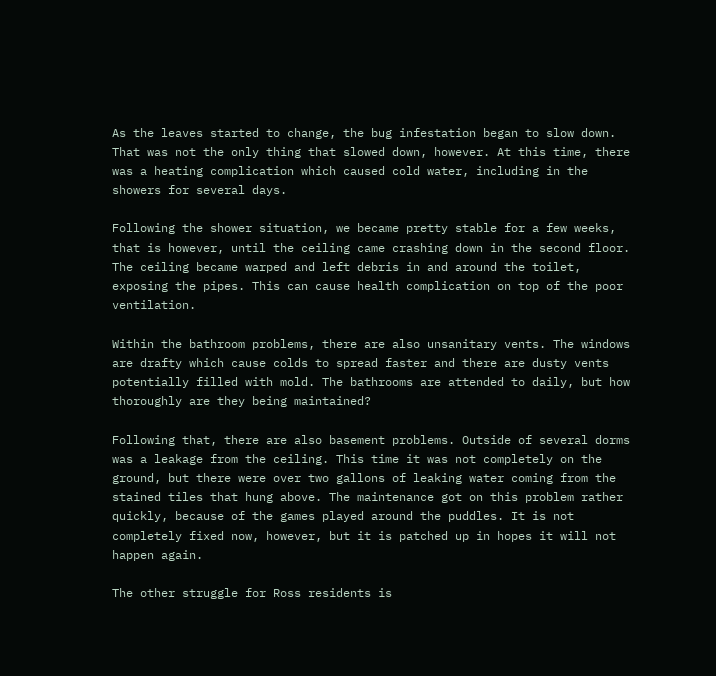As the leaves started to change, the bug infestation began to slow down. That was not the only thing that slowed down, however. At this time, there was a heating complication which caused cold water, including in the showers for several days.

Following the shower situation, we became pretty stable for a few weeks, that is however, until the ceiling came crashing down in the second floor. The ceiling became warped and left debris in and around the toilet, exposing the pipes. This can cause health complication on top of the poor ventilation.

Within the bathroom problems, there are also unsanitary vents. The windows are drafty which cause colds to spread faster and there are dusty vents potentially filled with mold. The bathrooms are attended to daily, but how thoroughly are they being maintained?

Following that, there are also basement problems. Outside of several dorms was a leakage from the ceiling. This time it was not completely on the ground, but there were over two gallons of leaking water coming from the stained tiles that hung above. The maintenance got on this problem rather quickly, because of the games played around the puddles. It is not completely fixed now, however, but it is patched up in hopes it will not happen again.

The other struggle for Ross residents is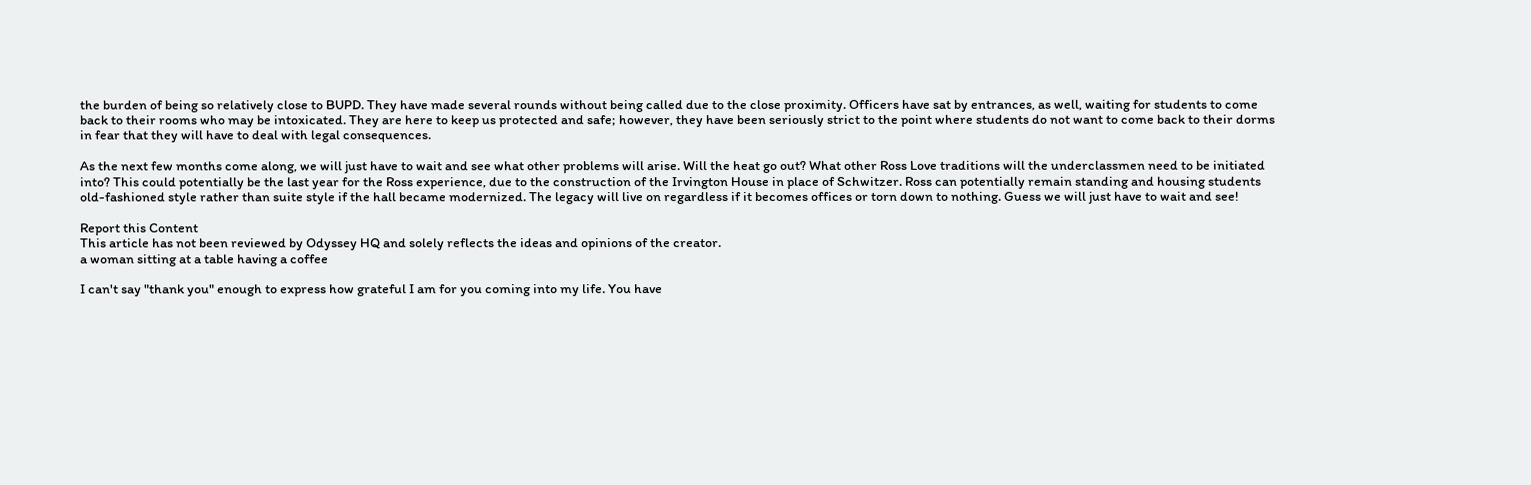the burden of being so relatively close to BUPD. They have made several rounds without being called due to the close proximity. Officers have sat by entrances, as well, waiting for students to come back to their rooms who may be intoxicated. They are here to keep us protected and safe; however, they have been seriously strict to the point where students do not want to come back to their dorms in fear that they will have to deal with legal consequences.

As the next few months come along, we will just have to wait and see what other problems will arise. Will the heat go out? What other Ross Love traditions will the underclassmen need to be initiated into? This could potentially be the last year for the Ross experience, due to the construction of the Irvington House in place of Schwitzer. Ross can potentially remain standing and housing students old-fashioned style rather than suite style if the hall became modernized. The legacy will live on regardless if it becomes offices or torn down to nothing. Guess we will just have to wait and see!

Report this Content
This article has not been reviewed by Odyssey HQ and solely reflects the ideas and opinions of the creator.
a woman sitting at a table having a coffee

I can't say "thank you" enough to express how grateful I am for you coming into my life. You have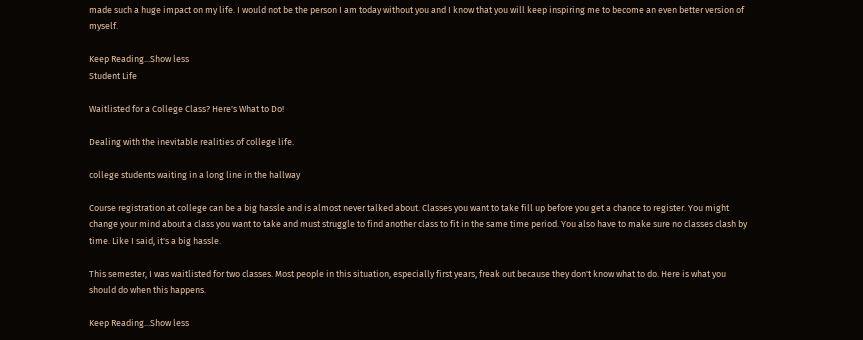made such a huge impact on my life. I would not be the person I am today without you and I know that you will keep inspiring me to become an even better version of myself.

Keep Reading...Show less
Student Life

Waitlisted for a College Class? Here's What to Do!

Dealing with the inevitable realities of college life.

college students waiting in a long line in the hallway

Course registration at college can be a big hassle and is almost never talked about. Classes you want to take fill up before you get a chance to register. You might change your mind about a class you want to take and must struggle to find another class to fit in the same time period. You also have to make sure no classes clash by time. Like I said, it's a big hassle.

This semester, I was waitlisted for two classes. Most people in this situation, especially first years, freak out because they don't know what to do. Here is what you should do when this happens.

Keep Reading...Show less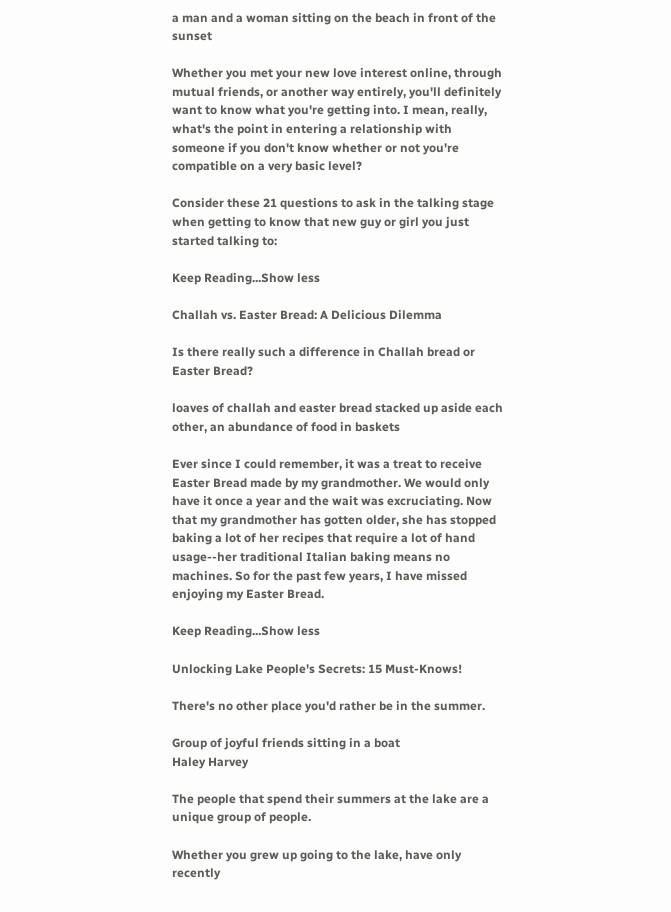a man and a woman sitting on the beach in front of the sunset

Whether you met your new love interest online, through mutual friends, or another way entirely, you'll definitely want to know what you're getting into. I mean, really, what's the point in entering a relationship with someone if you don't know whether or not you're compatible on a very basic level?

Consider these 21 questions to ask in the talking stage when getting to know that new guy or girl you just started talking to:

Keep Reading...Show less

Challah vs. Easter Bread: A Delicious Dilemma

Is there really such a difference in Challah bread or Easter Bread?

loaves of challah and easter bread stacked up aside each other, an abundance of food in baskets

Ever since I could remember, it was a treat to receive Easter Bread made by my grandmother. We would only have it once a year and the wait was excruciating. Now that my grandmother has gotten older, she has stopped baking a lot of her recipes that require a lot of hand usage--her traditional Italian baking means no machines. So for the past few years, I have missed enjoying my Easter Bread.

Keep Reading...Show less

Unlocking Lake People's Secrets: 15 Must-Knows!

There's no other place you'd rather be in the summer.

Group of joyful friends sitting in a boat
Haley Harvey

The people that spend their summers at the lake are a unique group of people.

Whether you grew up going to the lake, have only recently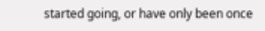started going, or have only been once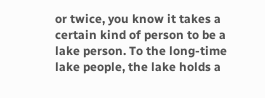or twice, you know it takes a certain kind of person to be a lake person. To the long-time lake people, the lake holds a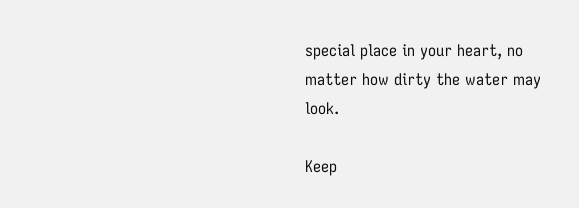special place in your heart, no matter how dirty the water may look.

Keep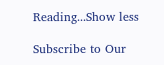Reading...Show less

Subscribe to Our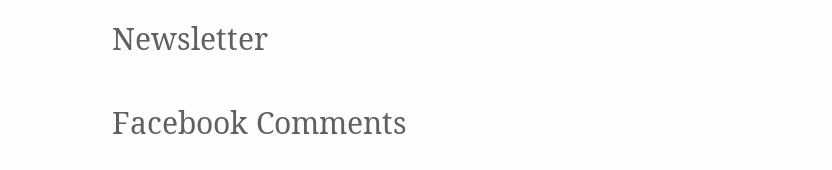Newsletter

Facebook Comments